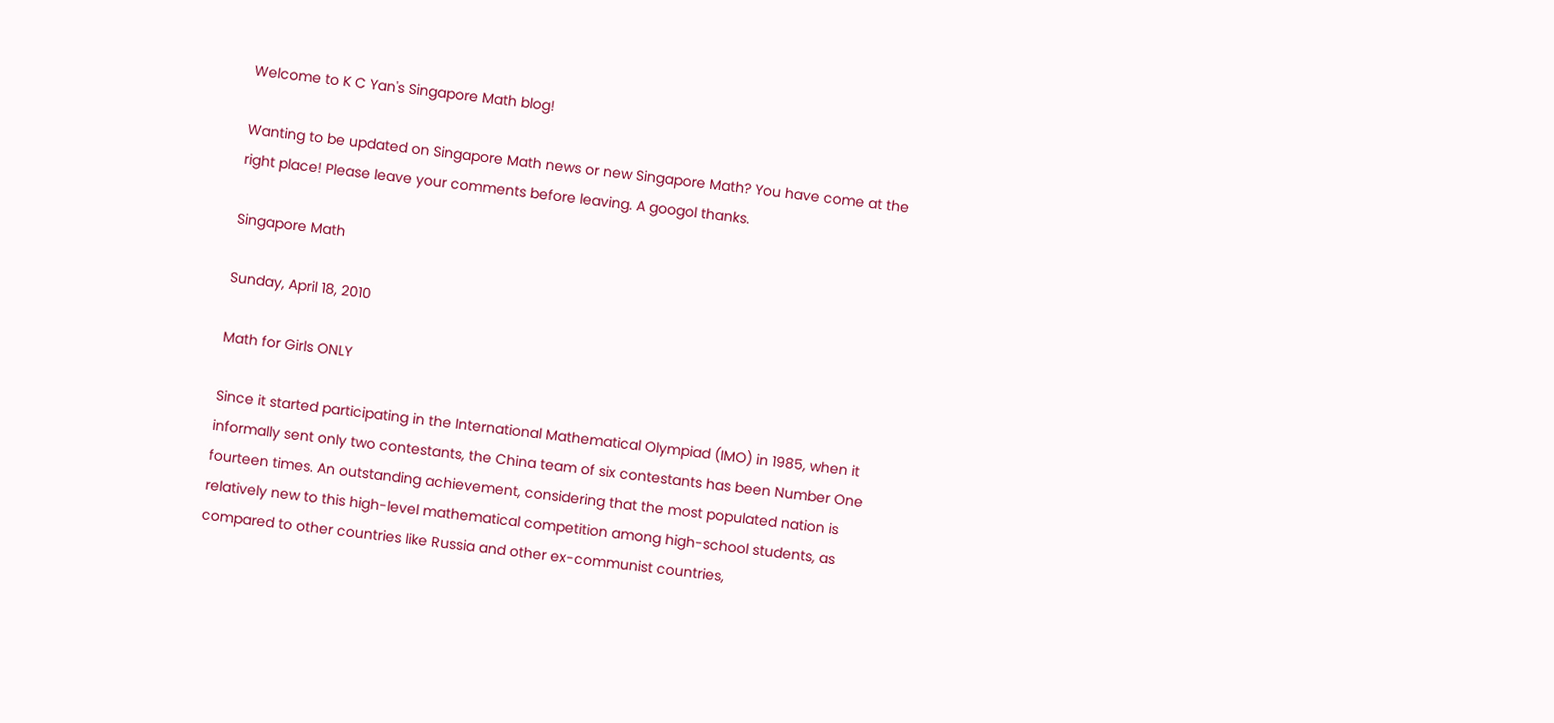Welcome to K C Yan's Singapore Math blog!

Wanting to be updated on Singapore Math news or new Singapore Math? You have come at the right place! Please leave your comments before leaving. A googol thanks.

Singapore Math

Sunday, April 18, 2010

Math for Girls ONLY

Since it started participating in the International Mathematical Olympiad (IMO) in 1985, when it informally sent only two contestants, the China team of six contestants has been Number One fourteen times. An outstanding achievement, considering that the most populated nation is relatively new to this high-level mathematical competition among high-school students, as compared to other countries like Russia and other ex-communist countries,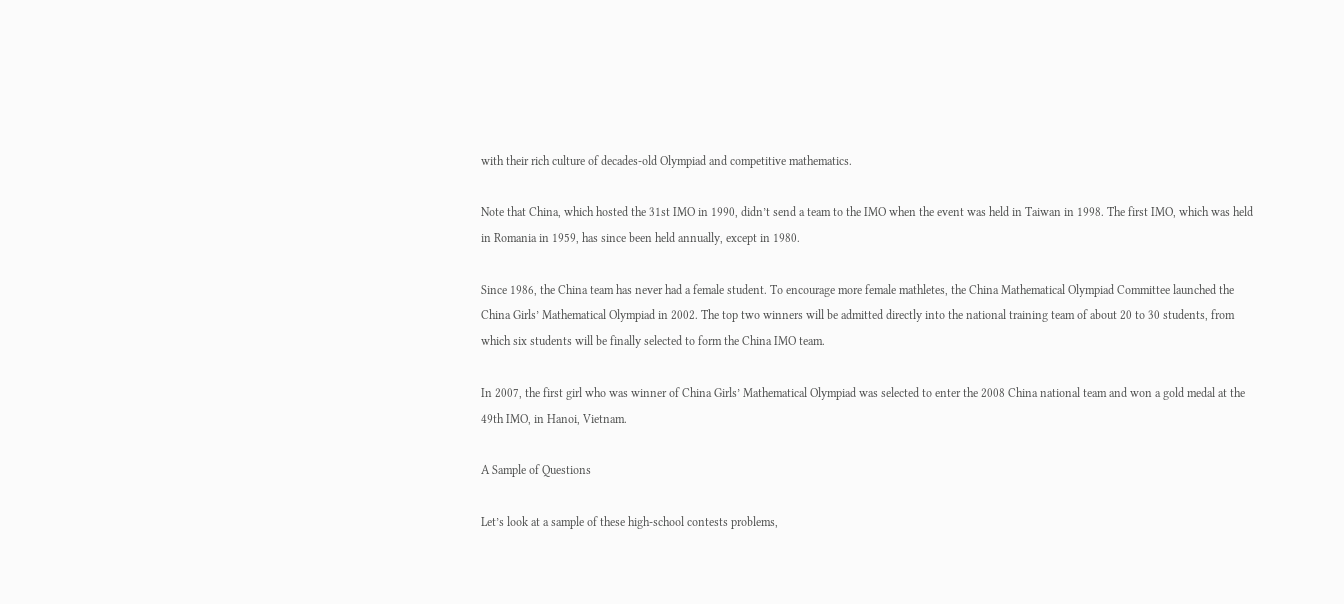with their rich culture of decades-old Olympiad and competitive mathematics.

Note that China, which hosted the 31st IMO in 1990, didn’t send a team to the IMO when the event was held in Taiwan in 1998. The first IMO, which was held in Romania in 1959, has since been held annually, except in 1980.

Since 1986, the China team has never had a female student. To encourage more female mathletes, the China Mathematical Olympiad Committee launched the China Girls’ Mathematical Olympiad in 2002. The top two winners will be admitted directly into the national training team of about 20 to 30 students, from which six students will be finally selected to form the China IMO team.

In 2007, the first girl who was winner of China Girls’ Mathematical Olympiad was selected to enter the 2008 China national team and won a gold medal at the 49th IMO, in Hanoi, Vietnam.

A Sample of Questions

Let’s look at a sample of these high-school contests problems,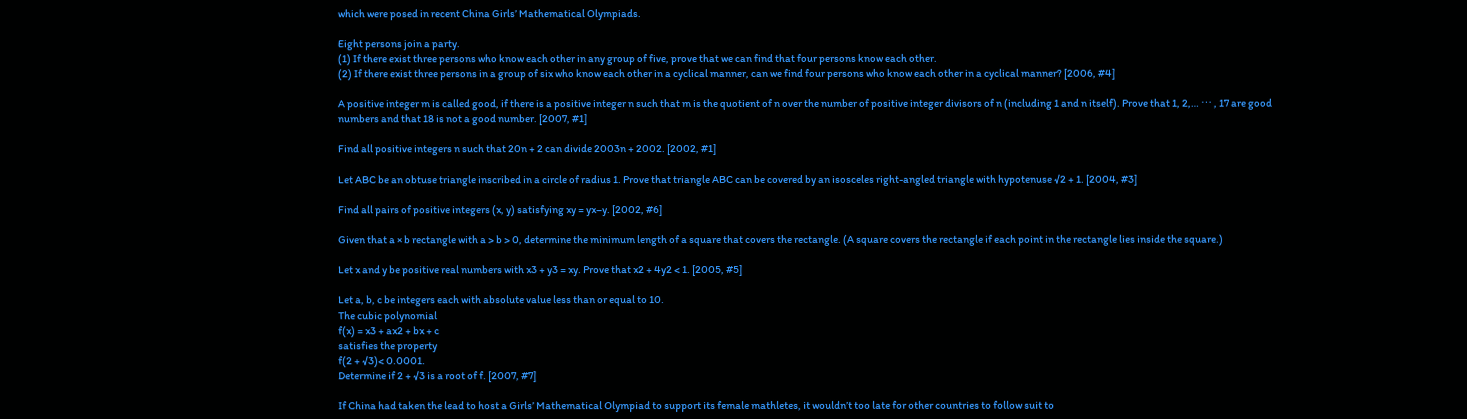which were posed in recent China Girls’ Mathematical Olympiads.

Eight persons join a party.
(1) If there exist three persons who know each other in any group of five, prove that we can find that four persons know each other.
(2) If there exist three persons in a group of six who know each other in a cyclical manner, can we find four persons who know each other in a cyclical manner? [2006, #4]

A positive integer m is called good, if there is a positive integer n such that m is the quotient of n over the number of positive integer divisors of n (including 1 and n itself). Prove that 1, 2,… ⋯ , 17 are good numbers and that 18 is not a good number. [2007, #1]

Find all positive integers n such that 20n + 2 can divide 2003n + 2002. [2002, #1]

Let ABC be an obtuse triangle inscribed in a circle of radius 1. Prove that triangle ABC can be covered by an isosceles right-angled triangle with hypotenuse √2 + 1. [2004, #3]

Find all pairs of positive integers (x, y) satisfying xy = yx–y. [2002, #6]

Given that a × b rectangle with a > b > 0, determine the minimum length of a square that covers the rectangle. (A square covers the rectangle if each point in the rectangle lies inside the square.)

Let x and y be positive real numbers with x3 + y3 = xy. Prove that x2 + 4y2 < 1. [2005, #5]

Let a, b, c be integers each with absolute value less than or equal to 10.
The cubic polynomial
f(x) = x3 + ax2 + bx + c
satisfies the property
f(2 + √3)< 0.0001.
Determine if 2 + √3 is a root of f. [2007, #7]

If China had taken the lead to host a Girls’ Mathematical Olympiad to support its female mathletes, it wouldn’t too late for other countries to follow suit to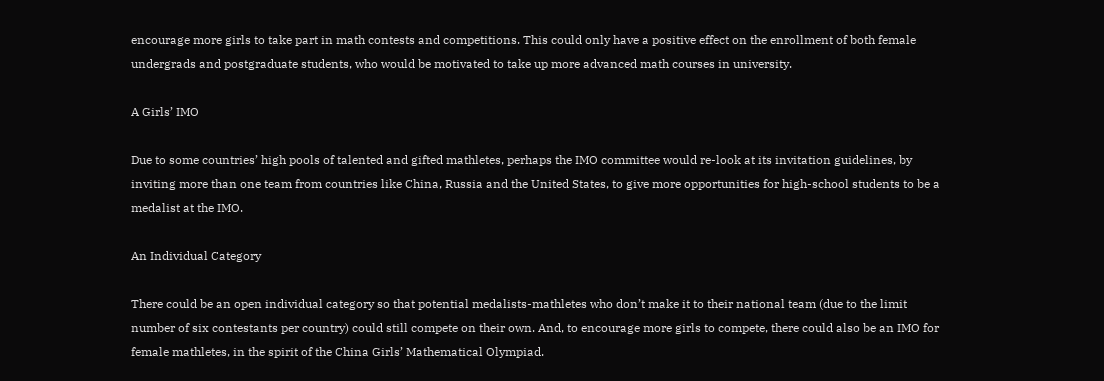encourage more girls to take part in math contests and competitions. This could only have a positive effect on the enrollment of both female undergrads and postgraduate students, who would be motivated to take up more advanced math courses in university.

A Girls’ IMO

Due to some countries’ high pools of talented and gifted mathletes, perhaps the IMO committee would re-look at its invitation guidelines, by inviting more than one team from countries like China, Russia and the United States, to give more opportunities for high-school students to be a medalist at the IMO.

An Individual Category

There could be an open individual category so that potential medalists-mathletes who don’t make it to their national team (due to the limit number of six contestants per country) could still compete on their own. And, to encourage more girls to compete, there could also be an IMO for female mathletes, in the spirit of the China Girls’ Mathematical Olympiad.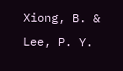Xiong, B. & Lee, P. Y.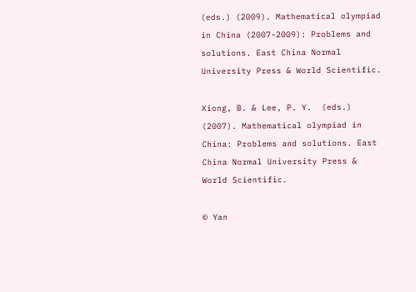(eds.) (2009). Mathematical olympiad in China (2007-2009): Problems and solutions. East China Normal University Press & World Scientific.

Xiong, B. & Lee, P. Y.  (eds.) (2007). Mathematical olympiad in China: Problems and solutions. East China Normal University Press & World Scientific.

© Yan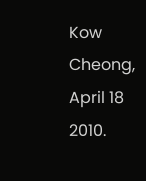Kow Cheong, April 18 2010.